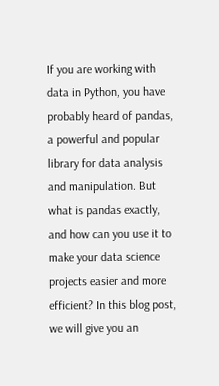If you are working with data in Python, you have probably heard of pandas, a powerful and popular library for data analysis and manipulation. But what is pandas exactly, and how can you use it to make your data science projects easier and more efficient? In this blog post, we will give you an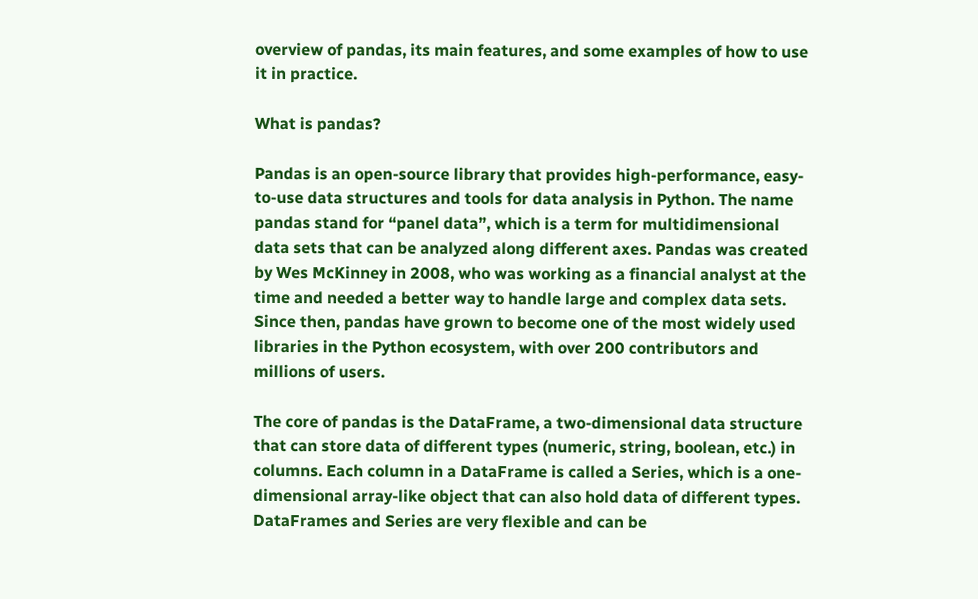overview of pandas, its main features, and some examples of how to use it in practice.

What is pandas?

Pandas is an open-source library that provides high-performance, easy-to-use data structures and tools for data analysis in Python. The name pandas stand for “panel data”, which is a term for multidimensional data sets that can be analyzed along different axes. Pandas was created by Wes McKinney in 2008, who was working as a financial analyst at the time and needed a better way to handle large and complex data sets. Since then, pandas have grown to become one of the most widely used libraries in the Python ecosystem, with over 200 contributors and millions of users.

The core of pandas is the DataFrame, a two-dimensional data structure that can store data of different types (numeric, string, boolean, etc.) in columns. Each column in a DataFrame is called a Series, which is a one-dimensional array-like object that can also hold data of different types. DataFrames and Series are very flexible and can be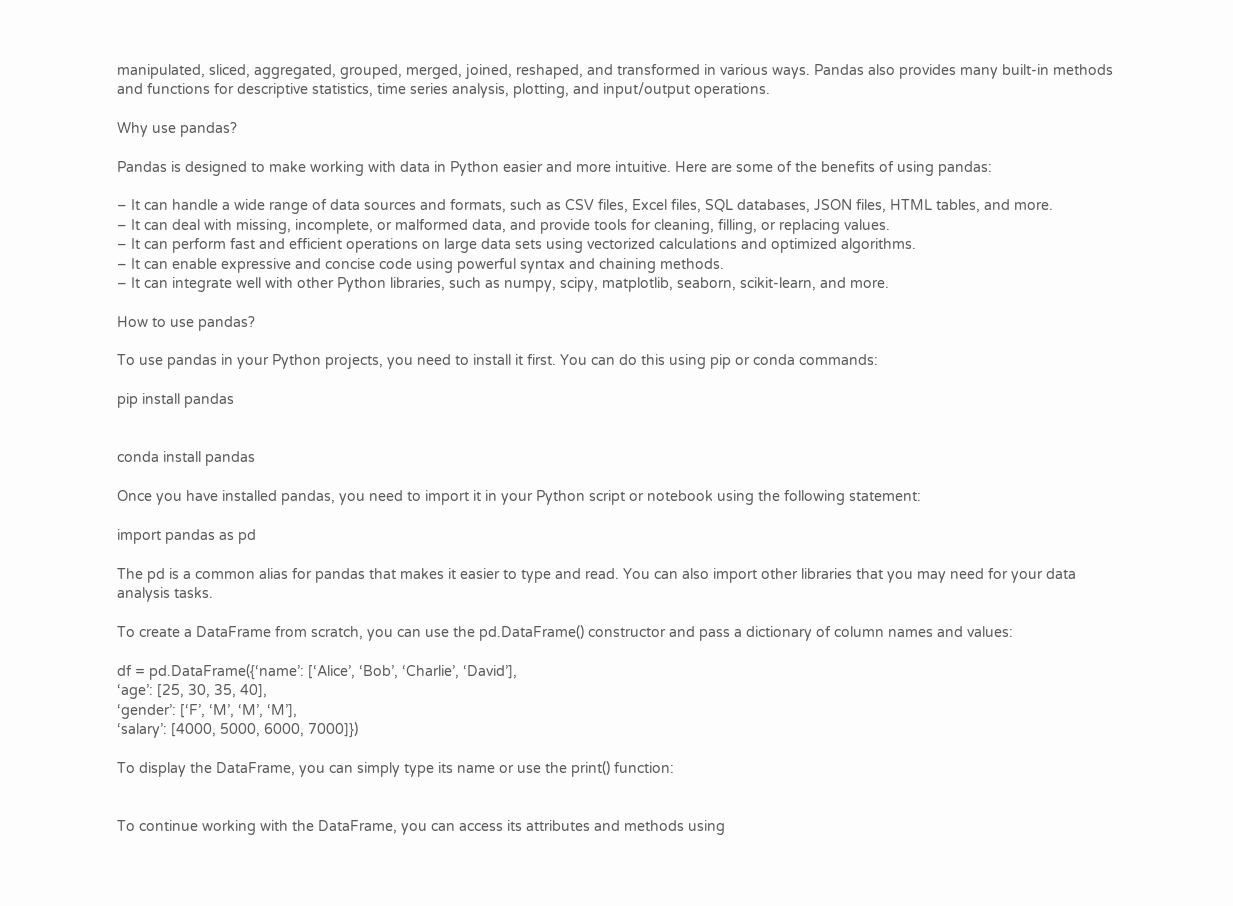manipulated, sliced, aggregated, grouped, merged, joined, reshaped, and transformed in various ways. Pandas also provides many built-in methods and functions for descriptive statistics, time series analysis, plotting, and input/output operations.

Why use pandas?

Pandas is designed to make working with data in Python easier and more intuitive. Here are some of the benefits of using pandas:

– It can handle a wide range of data sources and formats, such as CSV files, Excel files, SQL databases, JSON files, HTML tables, and more.
– It can deal with missing, incomplete, or malformed data, and provide tools for cleaning, filling, or replacing values.
– It can perform fast and efficient operations on large data sets using vectorized calculations and optimized algorithms.
– It can enable expressive and concise code using powerful syntax and chaining methods.
– It can integrate well with other Python libraries, such as numpy, scipy, matplotlib, seaborn, scikit-learn, and more.

How to use pandas?

To use pandas in your Python projects, you need to install it first. You can do this using pip or conda commands:

pip install pandas


conda install pandas

Once you have installed pandas, you need to import it in your Python script or notebook using the following statement:

import pandas as pd

The pd is a common alias for pandas that makes it easier to type and read. You can also import other libraries that you may need for your data analysis tasks.

To create a DataFrame from scratch, you can use the pd.DataFrame() constructor and pass a dictionary of column names and values:

df = pd.DataFrame({‘name’: [‘Alice’, ‘Bob’, ‘Charlie’, ‘David’],
‘age’: [25, 30, 35, 40],
‘gender’: [‘F’, ‘M’, ‘M’, ‘M’],
‘salary’: [4000, 5000, 6000, 7000]})

To display the DataFrame, you can simply type its name or use the print() function:


To continue working with the DataFrame, you can access its attributes and methods using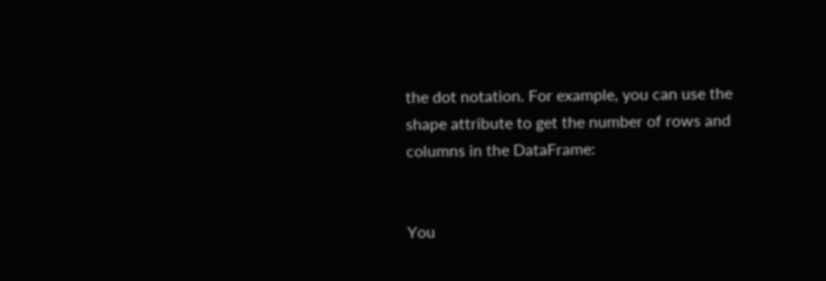the dot notation. For example, you can use the shape attribute to get the number of rows and columns in the DataFrame:


You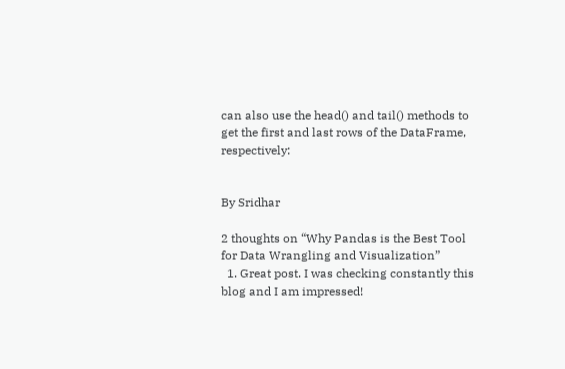can also use the head() and tail() methods to get the first and last rows of the DataFrame, respectively:


By Sridhar

2 thoughts on “Why Pandas is the Best Tool for Data Wrangling and Visualization”
  1. Great post. I was checking constantly this blog and I am impressed!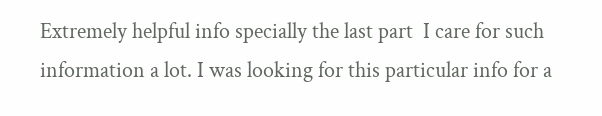Extremely helpful info specially the last part  I care for such information a lot. I was looking for this particular info for a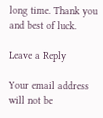long time. Thank you and best of luck.

Leave a Reply

Your email address will not be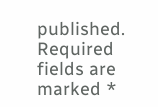published. Required fields are marked *